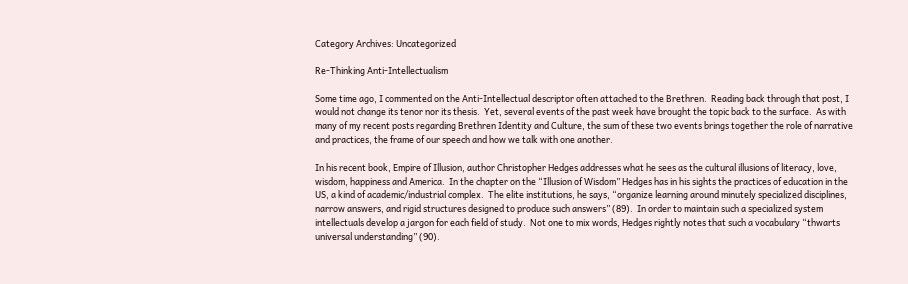Category Archives: Uncategorized

Re-Thinking Anti-Intellectualism

Some time ago, I commented on the Anti-Intellectual descriptor often attached to the Brethren.  Reading back through that post, I would not change its tenor nor its thesis.  Yet, several events of the past week have brought the topic back to the surface.  As with many of my recent posts regarding Brethren Identity and Culture, the sum of these two events brings together the role of narrative and practices, the frame of our speech and how we talk with one another.

In his recent book, Empire of Illusion, author Christopher Hedges addresses what he sees as the cultural illusions of literacy, love, wisdom, happiness and America.  In the chapter on the “Illusion of Wisdom” Hedges has in his sights the practices of education in the US, a kind of academic/industrial complex.  The elite institutions, he says, “organize learning around minutely specialized disciplines, narrow answers, and rigid structures designed to produce such answers” (89).  In order to maintain such a specialized system intellectuals develop a jargon for each field of study.  Not one to mix words, Hedges rightly notes that such a vocabulary “thwarts universal understanding” (90).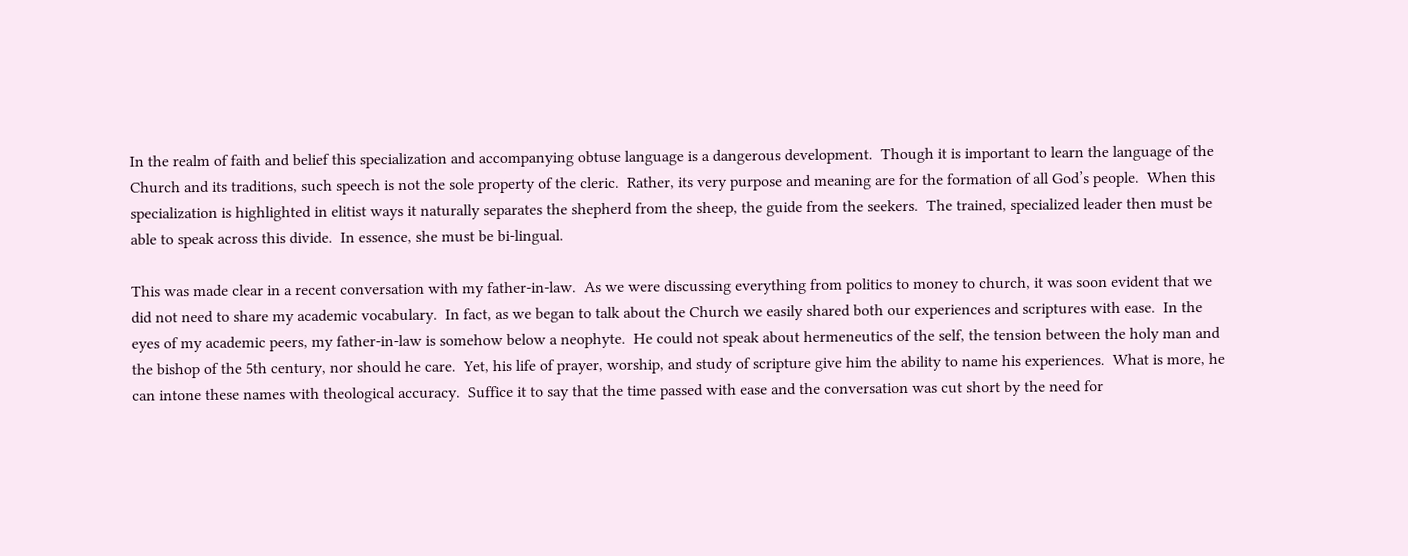In the realm of faith and belief this specialization and accompanying obtuse language is a dangerous development.  Though it is important to learn the language of the Church and its traditions, such speech is not the sole property of the cleric.  Rather, its very purpose and meaning are for the formation of all God’s people.  When this specialization is highlighted in elitist ways it naturally separates the shepherd from the sheep, the guide from the seekers.  The trained, specialized leader then must be able to speak across this divide.  In essence, she must be bi-lingual.

This was made clear in a recent conversation with my father-in-law.  As we were discussing everything from politics to money to church, it was soon evident that we did not need to share my academic vocabulary.  In fact, as we began to talk about the Church we easily shared both our experiences and scriptures with ease.  In the eyes of my academic peers, my father-in-law is somehow below a neophyte.  He could not speak about hermeneutics of the self, the tension between the holy man and the bishop of the 5th century, nor should he care.  Yet, his life of prayer, worship, and study of scripture give him the ability to name his experiences.  What is more, he can intone these names with theological accuracy.  Suffice it to say that the time passed with ease and the conversation was cut short by the need for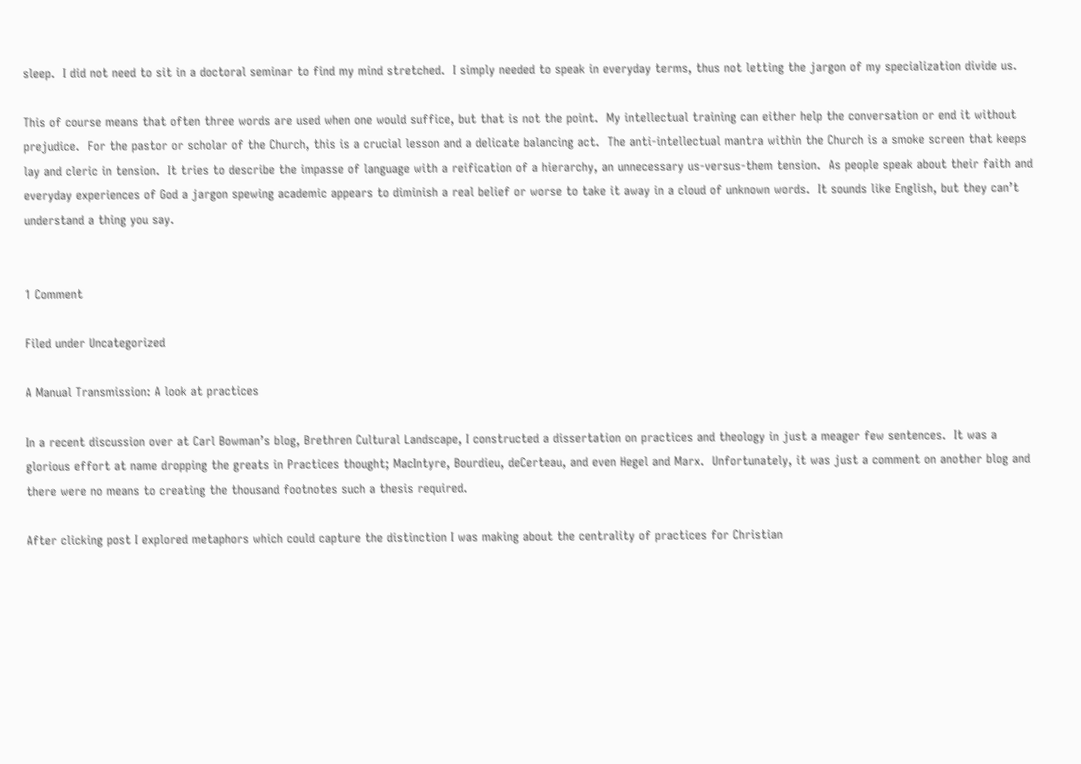sleep.  I did not need to sit in a doctoral seminar to find my mind stretched.  I simply needed to speak in everyday terms, thus not letting the jargon of my specialization divide us.

This of course means that often three words are used when one would suffice, but that is not the point.  My intellectual training can either help the conversation or end it without prejudice.  For the pastor or scholar of the Church, this is a crucial lesson and a delicate balancing act.  The anti-intellectual mantra within the Church is a smoke screen that keeps lay and cleric in tension.  It tries to describe the impasse of language with a reification of a hierarchy, an unnecessary us-versus-them tension.  As people speak about their faith and everyday experiences of God a jargon spewing academic appears to diminish a real belief or worse to take it away in a cloud of unknown words.  It sounds like English, but they can’t understand a thing you say.


1 Comment

Filed under Uncategorized

A Manual Transmission: A look at practices

In a recent discussion over at Carl Bowman’s blog, Brethren Cultural Landscape, I constructed a dissertation on practices and theology in just a meager few sentences.  It was a glorious effort at name dropping the greats in Practices thought; MacIntyre, Bourdieu, deCerteau, and even Hegel and Marx.  Unfortunately, it was just a comment on another blog and there were no means to creating the thousand footnotes such a thesis required.

After clicking post I explored metaphors which could capture the distinction I was making about the centrality of practices for Christian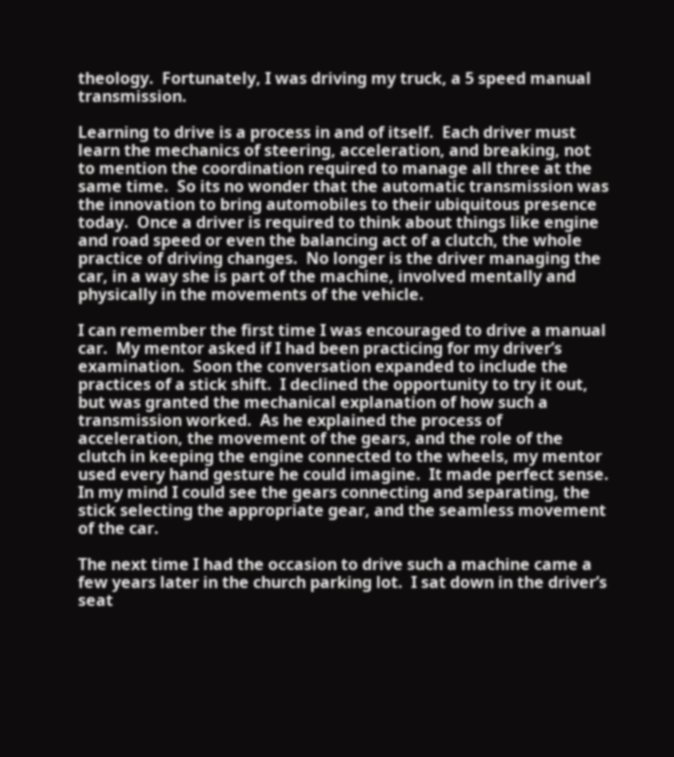theology.  Fortunately, I was driving my truck, a 5 speed manual transmission.

Learning to drive is a process in and of itself.  Each driver must learn the mechanics of steering, acceleration, and breaking, not to mention the coordination required to manage all three at the same time.  So its no wonder that the automatic transmission was the innovation to bring automobiles to their ubiquitous presence today.  Once a driver is required to think about things like engine and road speed or even the balancing act of a clutch, the whole practice of driving changes.  No longer is the driver managing the car, in a way she is part of the machine, involved mentally and physically in the movements of the vehicle.

I can remember the first time I was encouraged to drive a manual car.  My mentor asked if I had been practicing for my driver’s examination.  Soon the conversation expanded to include the practices of a stick shift.  I declined the opportunity to try it out, but was granted the mechanical explanation of how such a transmission worked.  As he explained the process of acceleration, the movement of the gears, and the role of the clutch in keeping the engine connected to the wheels, my mentor used every hand gesture he could imagine.  It made perfect sense.  In my mind I could see the gears connecting and separating, the stick selecting the appropriate gear, and the seamless movement of the car.

The next time I had the occasion to drive such a machine came a few years later in the church parking lot.  I sat down in the driver’s seat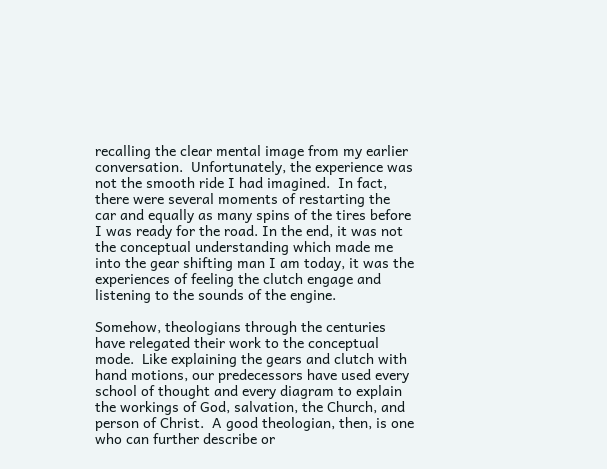recalling the clear mental image from my earlier conversation.  Unfortunately, the experience was not the smooth ride I had imagined.  In fact, there were several moments of restarting the car and equally as many spins of the tires before I was ready for the road. In the end, it was not the conceptual understanding which made me into the gear shifting man I am today, it was the experiences of feeling the clutch engage and listening to the sounds of the engine.

Somehow, theologians through the centuries have relegated their work to the conceptual mode.  Like explaining the gears and clutch with hand motions, our predecessors have used every school of thought and every diagram to explain the workings of God, salvation, the Church, and person of Christ.  A good theologian, then, is one who can further describe or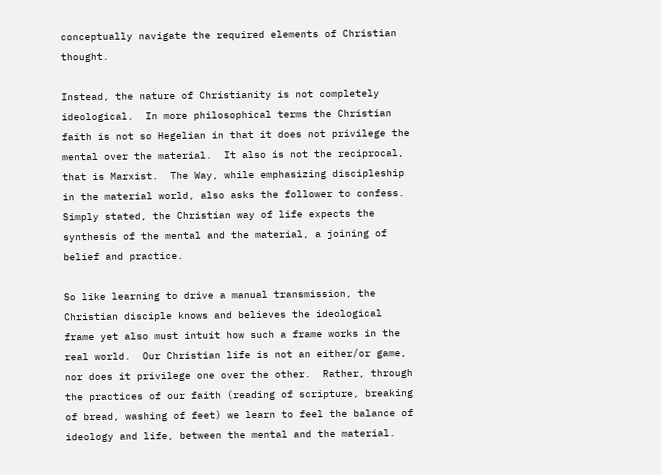conceptually navigate the required elements of Christian thought.

Instead, the nature of Christianity is not completely ideological.  In more philosophical terms the Christian faith is not so Hegelian in that it does not privilege the mental over the material.  It also is not the reciprocal, that is Marxist.  The Way, while emphasizing discipleship in the material world, also asks the follower to confess.  Simply stated, the Christian way of life expects the synthesis of the mental and the material, a joining of belief and practice.

So like learning to drive a manual transmission, the Christian disciple knows and believes the ideological frame yet also must intuit how such a frame works in the real world.  Our Christian life is not an either/or game, nor does it privilege one over the other.  Rather, through the practices of our faith (reading of scripture, breaking of bread, washing of feet) we learn to feel the balance of ideology and life, between the mental and the material.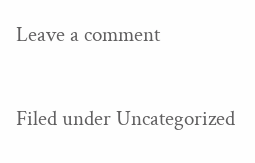Leave a comment

Filed under Uncategorized